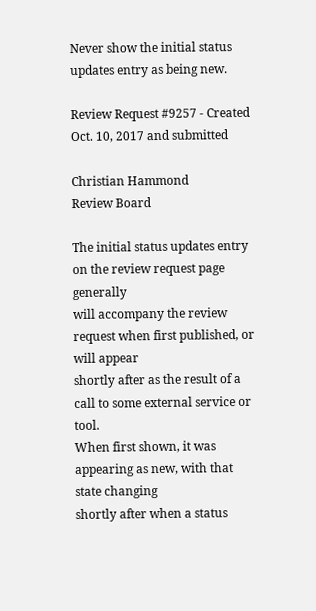Never show the initial status updates entry as being new.

Review Request #9257 - Created Oct. 10, 2017 and submitted

Christian Hammond
Review Board

The initial status updates entry on the review request page generally
will accompany the review request when first published, or will appear
shortly after as the result of a call to some external service or tool.
When first shown, it was appearing as new, with that state changing
shortly after when a status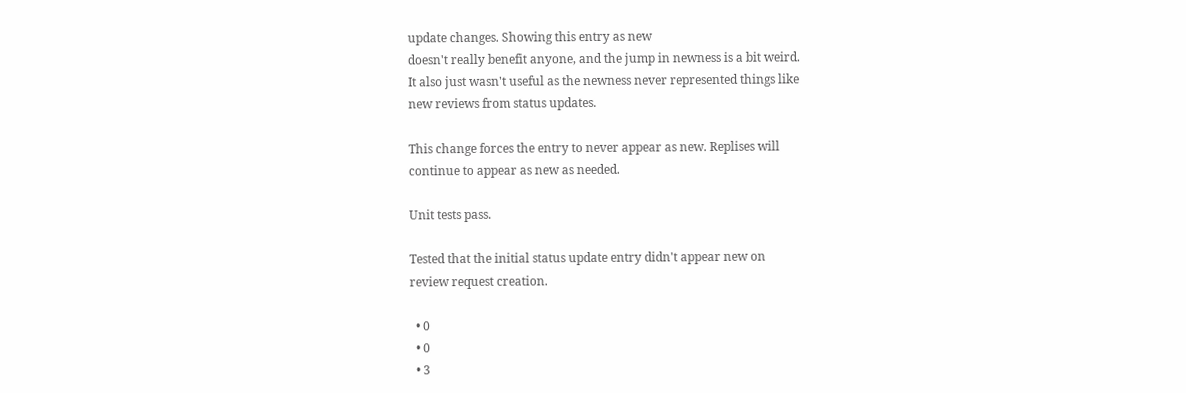update changes. Showing this entry as new
doesn't really benefit anyone, and the jump in newness is a bit weird.
It also just wasn't useful as the newness never represented things like
new reviews from status updates.

This change forces the entry to never appear as new. Replises will
continue to appear as new as needed.

Unit tests pass.

Tested that the initial status update entry didn't appear new on
review request creation.

  • 0
  • 0
  • 3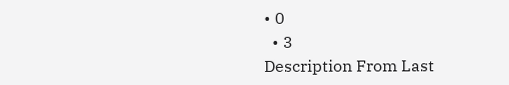• 0
  • 3
Description From Last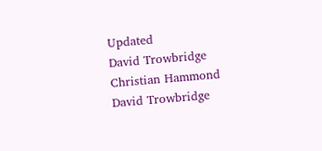Updated
David Trowbridge
Christian Hammond
David Trowbridge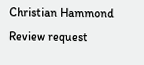Christian Hammond
Review request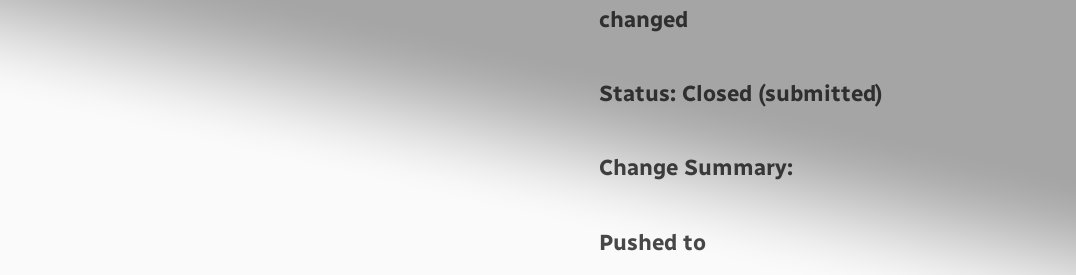changed

Status: Closed (submitted)

Change Summary:

Pushed to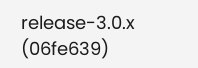release-3.0.x (06fe639)